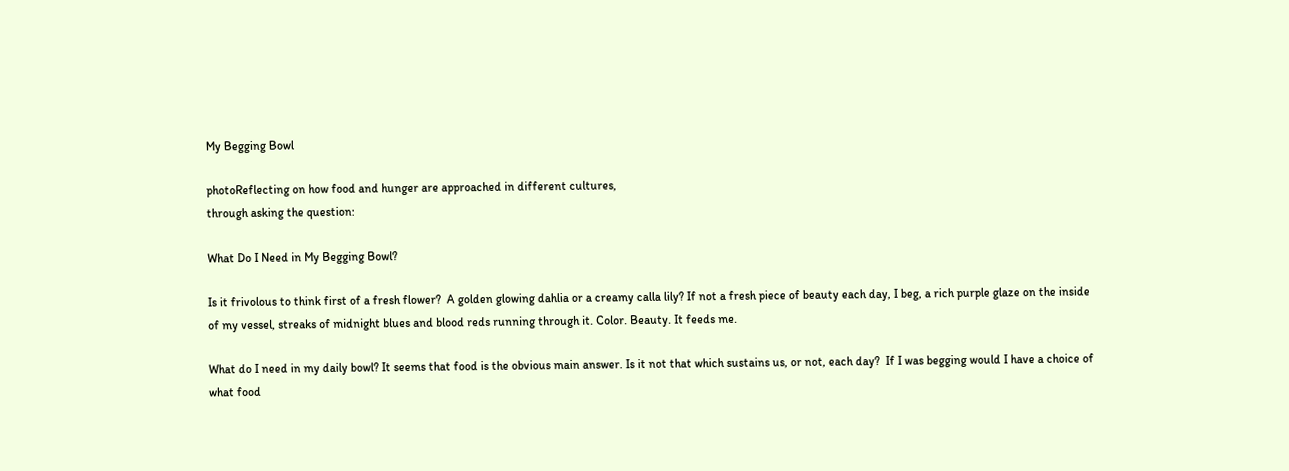My Begging Bowl

photoReflecting on how food and hunger are approached in different cultures,
through asking the question:

What Do I Need in My Begging Bowl?

Is it frivolous to think first of a fresh flower?  A golden glowing dahlia or a creamy calla lily? If not a fresh piece of beauty each day, I beg, a rich purple glaze on the inside of my vessel, streaks of midnight blues and blood reds running through it. Color. Beauty. It feeds me.

What do I need in my daily bowl? It seems that food is the obvious main answer. Is it not that which sustains us, or not, each day?  If I was begging would I have a choice of what food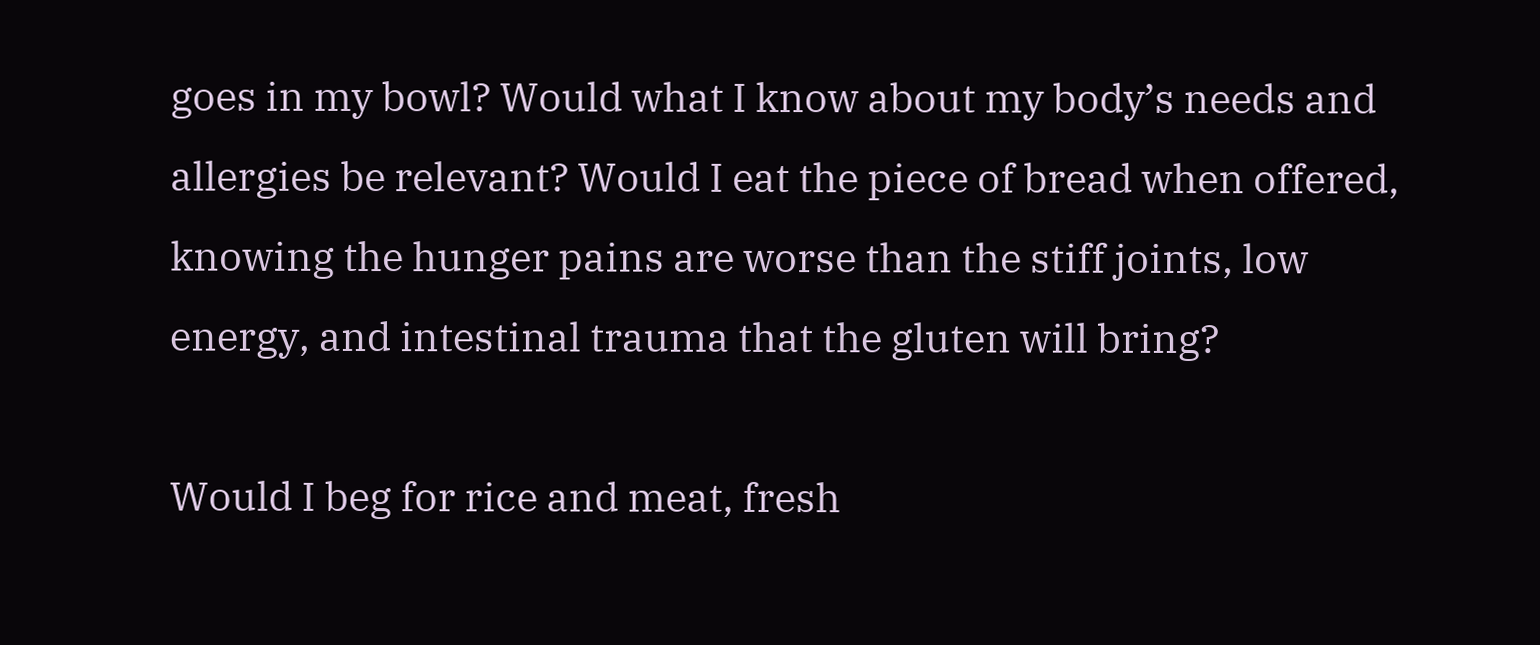goes in my bowl? Would what I know about my body’s needs and allergies be relevant? Would I eat the piece of bread when offered, knowing the hunger pains are worse than the stiff joints, low energy, and intestinal trauma that the gluten will bring?

Would I beg for rice and meat, fresh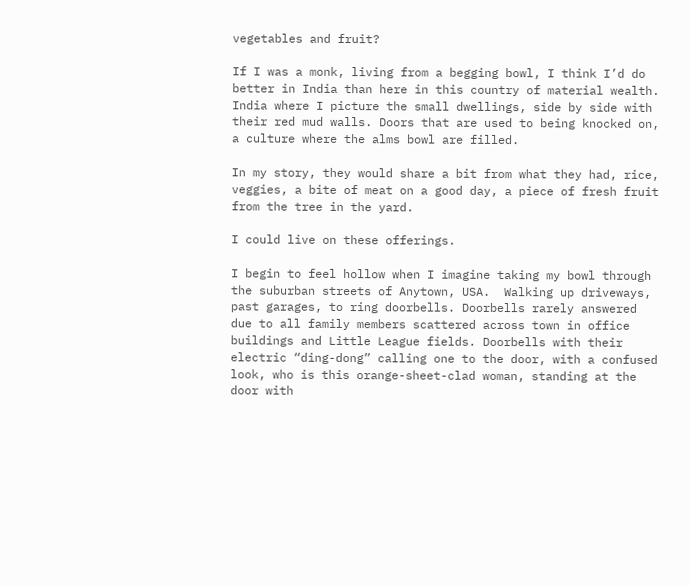vegetables and fruit?

If I was a monk, living from a begging bowl, I think I’d do better in India than here in this country of material wealth.  India where I picture the small dwellings, side by side with their red mud walls. Doors that are used to being knocked on, a culture where the alms bowl are filled.

In my story, they would share a bit from what they had, rice, veggies, a bite of meat on a good day, a piece of fresh fruit from the tree in the yard.

I could live on these offerings.

I begin to feel hollow when I imagine taking my bowl through the suburban streets of Anytown, USA.  Walking up driveways, past garages, to ring doorbells. Doorbells rarely answered due to all family members scattered across town in office buildings and Little League fields. Doorbells with their electric “ding-dong” calling one to the door, with a confused look, who is this orange-sheet-clad woman, standing at the door with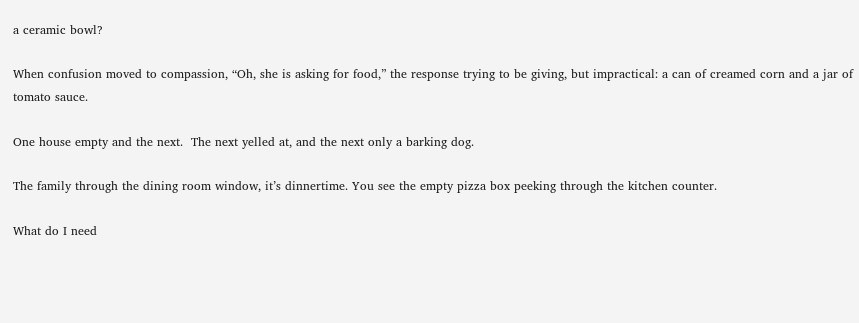a ceramic bowl?

When confusion moved to compassion, “Oh, she is asking for food,” the response trying to be giving, but impractical: a can of creamed corn and a jar of tomato sauce.

One house empty and the next.  The next yelled at, and the next only a barking dog.

The family through the dining room window, it’s dinnertime. You see the empty pizza box peeking through the kitchen counter.

What do I need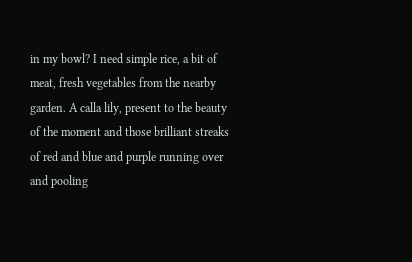in my bowl? I need simple rice, a bit of meat, fresh vegetables from the nearby garden. A calla lily, present to the beauty of the moment and those brilliant streaks of red and blue and purple running over and pooling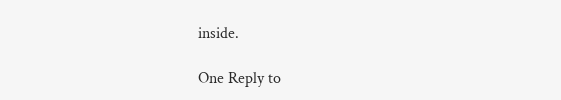inside.

One Reply to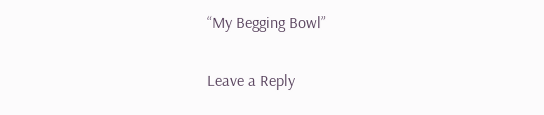“My Begging Bowl”

Leave a Reply